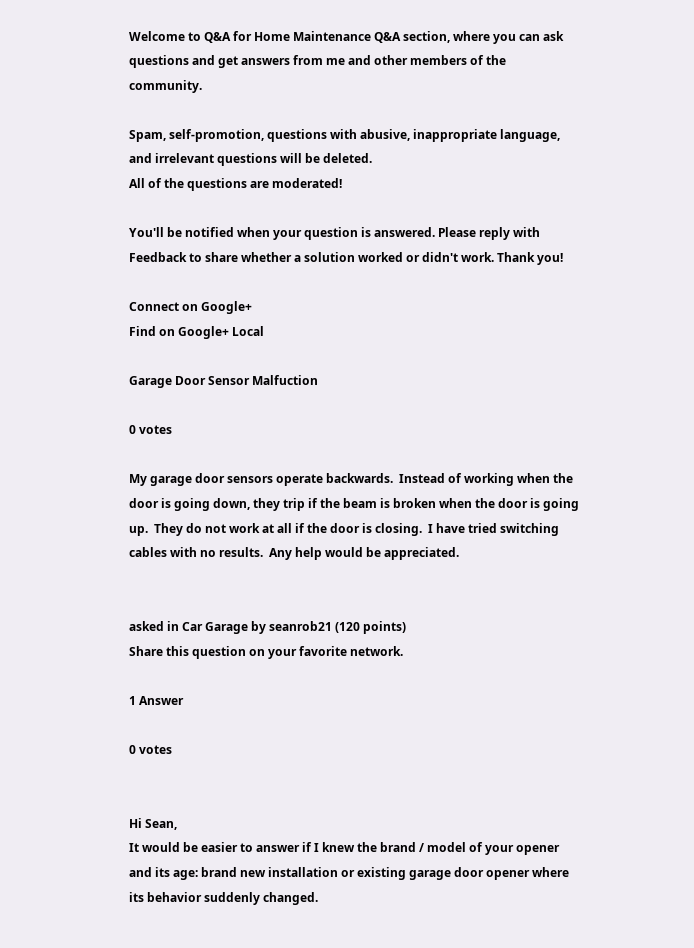Welcome to Q&A for Home Maintenance Q&A section, where you can ask questions and get answers from me and other members of the community.

Spam, self-promotion, questions with abusive, inappropriate language, and irrelevant questions will be deleted.
All of the questions are moderated!

You'll be notified when your question is answered. Please reply with Feedback to share whether a solution worked or didn't work. Thank you!

Connect on Google+
Find on Google+ Local

Garage Door Sensor Malfuction

0 votes

My garage door sensors operate backwards.  Instead of working when the door is going down, they trip if the beam is broken when the door is going up.  They do not work at all if the door is closing.  I have tried switching cables with no results.  Any help would be appreciated.


asked in Car Garage by seanrob21 (120 points)
Share this question on your favorite network.

1 Answer

0 votes


Hi Sean,
It would be easier to answer if I knew the brand / model of your opener and its age: brand new installation or existing garage door opener where its behavior suddenly changed.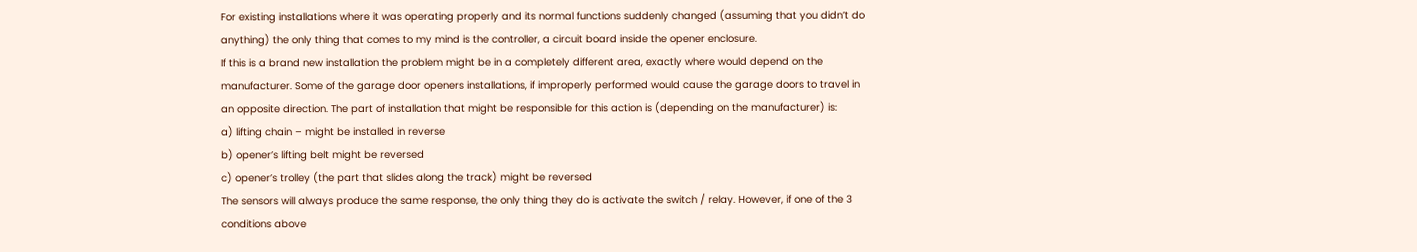For existing installations where it was operating properly and its normal functions suddenly changed (assuming that you didn’t do anything) the only thing that comes to my mind is the controller, a circuit board inside the opener enclosure.
If this is a brand new installation the problem might be in a completely different area, exactly where would depend on the manufacturer. Some of the garage door openers installations, if improperly performed would cause the garage doors to travel in an opposite direction. The part of installation that might be responsible for this action is (depending on the manufacturer) is:
a) lifting chain – might be installed in reverse
b) opener’s lifting belt might be reversed
c) opener’s trolley (the part that slides along the track) might be reversed
The sensors will always produce the same response, the only thing they do is activate the switch / relay. However, if one of the 3 conditions above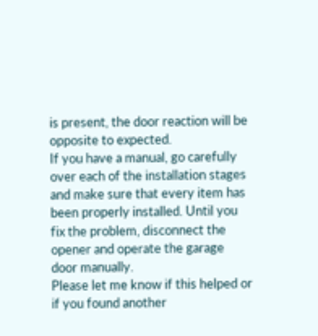is present, the door reaction will be opposite to expected.
If you have a manual, go carefully over each of the installation stages and make sure that every item has been properly installed. Until you fix the problem, disconnect the opener and operate the garage door manually.
Please let me know if this helped or if you found another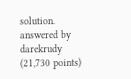solution.
answered by darekrudy (21,730 points)